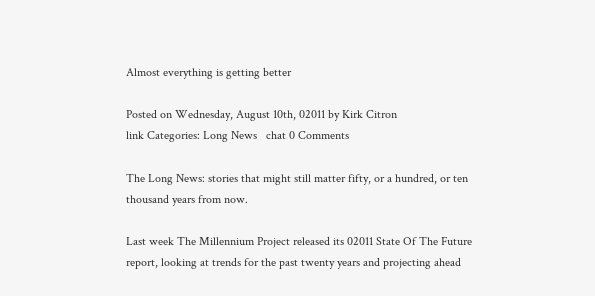Almost everything is getting better

Posted on Wednesday, August 10th, 02011 by Kirk Citron
link Categories: Long News   chat 0 Comments

The Long News: stories that might still matter fifty, or a hundred, or ten thousand years from now.

Last week The Millennium Project released its 02011 State Of The Future report, looking at trends for the past twenty years and projecting ahead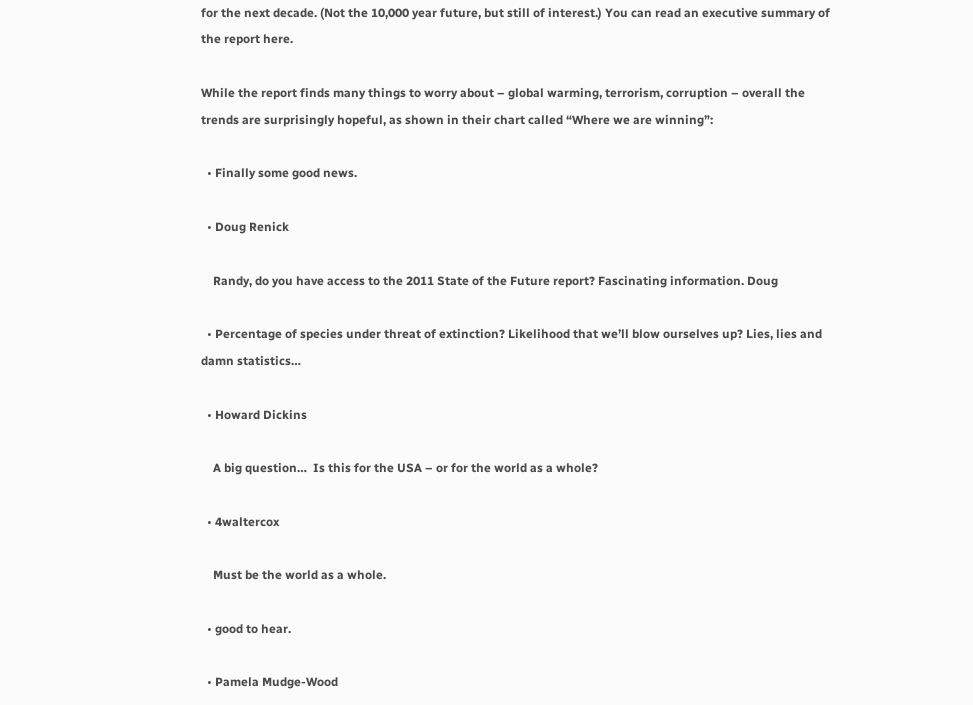for the next decade. (Not the 10,000 year future, but still of interest.) You can read an executive summary of the report here.

While the report finds many things to worry about – global warming, terrorism, corruption – overall the trends are surprisingly hopeful, as shown in their chart called “Where we are winning”:

  • Finally some good news.

  • Doug Renick

    Randy, do you have access to the 2011 State of the Future report? Fascinating information. Doug

  • Percentage of species under threat of extinction? Likelihood that we’ll blow ourselves up? Lies, lies and damn statistics…

  • Howard Dickins

    A big question…  Is this for the USA – or for the world as a whole?

  • 4waltercox

    Must be the world as a whole.

  • good to hear.

  • Pamela Mudge-Wood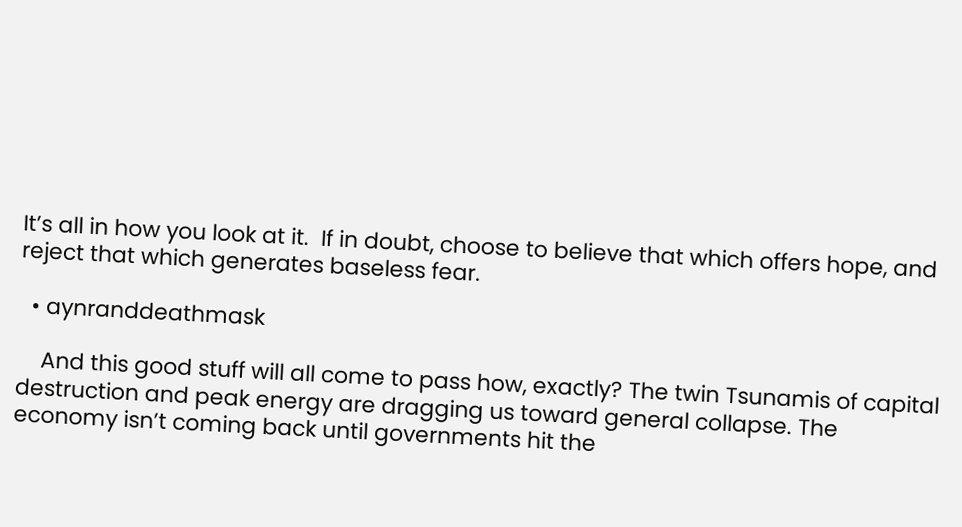It’s all in how you look at it.  If in doubt, choose to believe that which offers hope, and reject that which generates baseless fear.

  • aynranddeathmask

    And this good stuff will all come to pass how, exactly? The twin Tsunamis of capital destruction and peak energy are dragging us toward general collapse. The economy isn’t coming back until governments hit the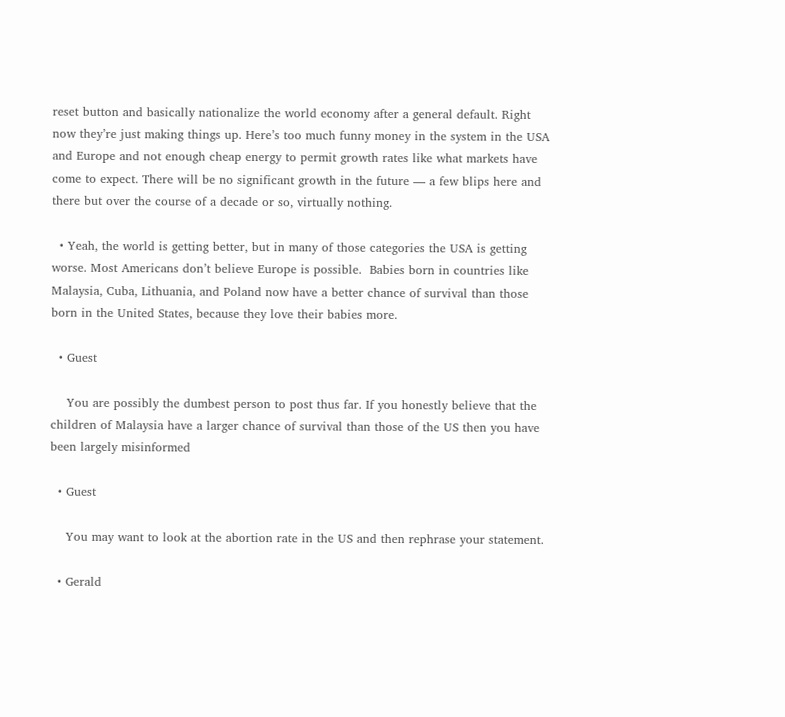reset button and basically nationalize the world economy after a general default. Right now they’re just making things up. Here’s too much funny money in the system in the USA and Europe and not enough cheap energy to permit growth rates like what markets have come to expect. There will be no significant growth in the future — a few blips here and there but over the course of a decade or so, virtually nothing.

  • Yeah, the world is getting better, but in many of those categories the USA is getting worse. Most Americans don’t believe Europe is possible.  Babies born in countries like Malaysia, Cuba, Lithuania, and Poland now have a better chance of survival than those born in the United States, because they love their babies more.

  • Guest

    You are possibly the dumbest person to post thus far. If you honestly believe that the children of Malaysia have a larger chance of survival than those of the US then you have been largely misinformed

  • Guest

    You may want to look at the abortion rate in the US and then rephrase your statement.

  • Gerald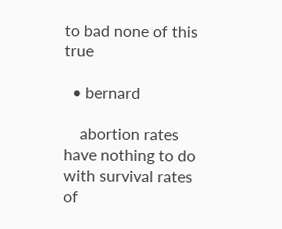to bad none of this true

  • bernard

    abortion rates have nothing to do with survival rates of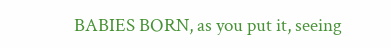BABIES BORN, as you put it, seeing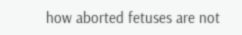how aborted fetuses are not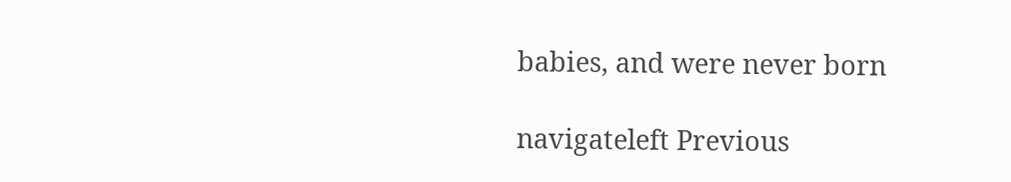babies, and were never born

navigateleft Previous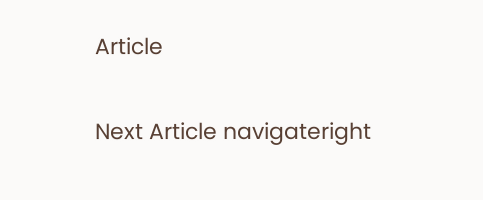Article

Next Article navigateright